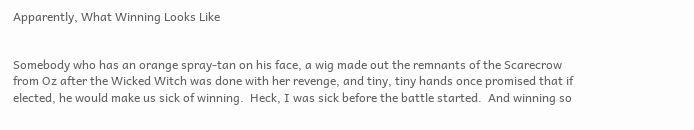Apparently, What Winning Looks Like


Somebody who has an orange spray-tan on his face, a wig made out the remnants of the Scarecrow from Oz after the Wicked Witch was done with her revenge, and tiny, tiny hands once promised that if elected, he would make us sick of winning.  Heck, I was sick before the battle started.  And winning so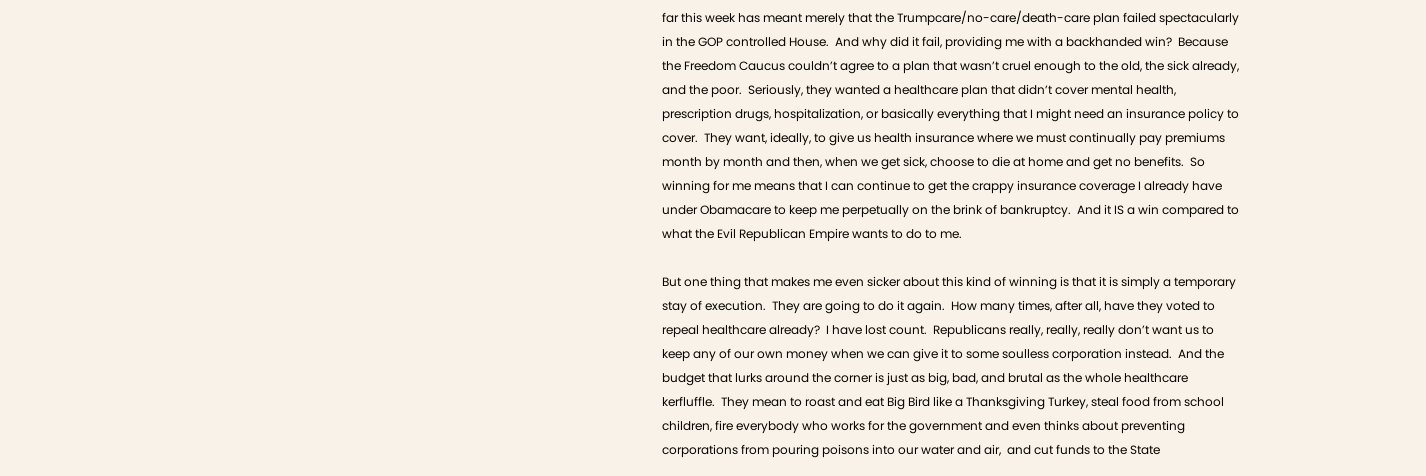far this week has meant merely that the Trumpcare/no-care/death-care plan failed spectacularly in the GOP controlled House.  And why did it fail, providing me with a backhanded win?  Because the Freedom Caucus couldn’t agree to a plan that wasn’t cruel enough to the old, the sick already, and the poor.  Seriously, they wanted a healthcare plan that didn’t cover mental health, prescription drugs, hospitalization, or basically everything that I might need an insurance policy to cover.  They want, ideally, to give us health insurance where we must continually pay premiums month by month and then, when we get sick, choose to die at home and get no benefits.  So winning for me means that I can continue to get the crappy insurance coverage I already have under Obamacare to keep me perpetually on the brink of bankruptcy.  And it IS a win compared to what the Evil Republican Empire wants to do to me.

But one thing that makes me even sicker about this kind of winning is that it is simply a temporary stay of execution.  They are going to do it again.  How many times, after all, have they voted to repeal healthcare already?  I have lost count.  Republicans really, really, really don’t want us to keep any of our own money when we can give it to some soulless corporation instead.  And the budget that lurks around the corner is just as big, bad, and brutal as the whole healthcare kerfluffle.  They mean to roast and eat Big Bird like a Thanksgiving Turkey, steal food from school children, fire everybody who works for the government and even thinks about preventing corporations from pouring poisons into our water and air,  and cut funds to the State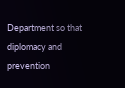Department so that diplomacy and prevention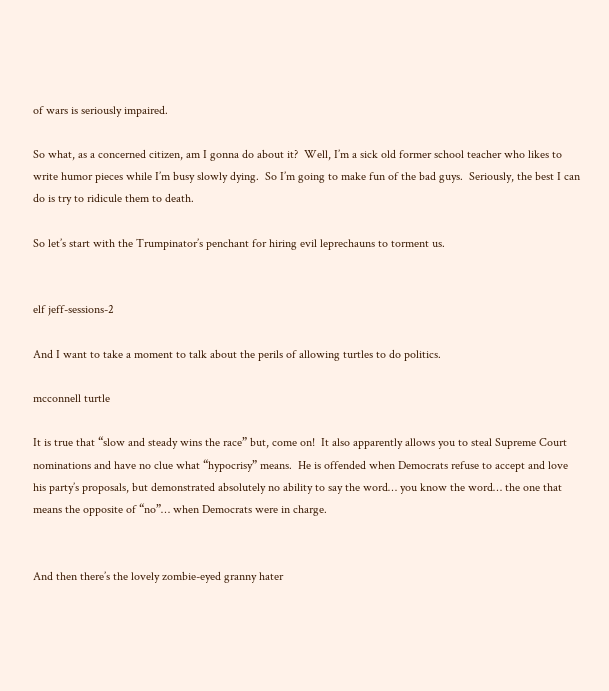of wars is seriously impaired.

So what, as a concerned citizen, am I gonna do about it?  Well, I’m a sick old former school teacher who likes to write humor pieces while I’m busy slowly dying.  So I’m going to make fun of the bad guys.  Seriously, the best I can do is try to ridicule them to death.

So let’s start with the Trumpinator’s penchant for hiring evil leprechauns to torment us.


elf jeff-sessions-2

And I want to take a moment to talk about the perils of allowing turtles to do politics.

mcconnell turtle

It is true that “slow and steady wins the race” but, come on!  It also apparently allows you to steal Supreme Court nominations and have no clue what “hypocrisy” means.  He is offended when Democrats refuse to accept and love his party’s proposals, but demonstrated absolutely no ability to say the word… you know the word… the one that means the opposite of “no”… when Democrats were in charge.


And then there’s the lovely zombie-eyed granny hater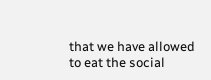that we have allowed to eat the social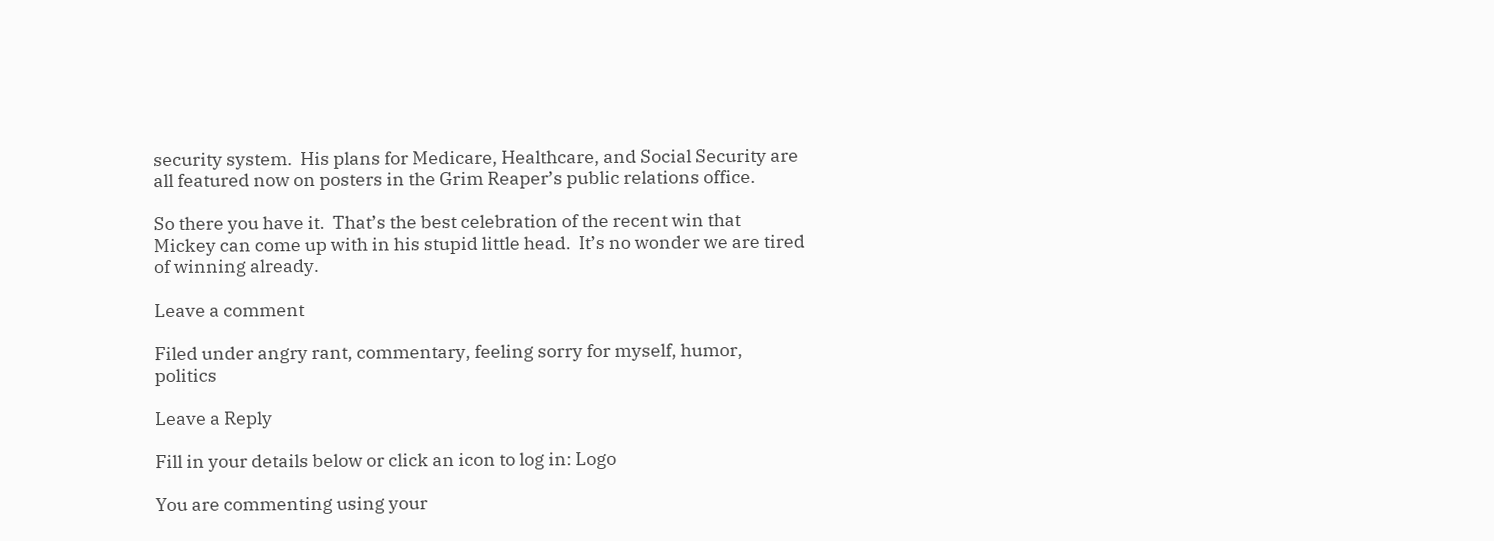security system.  His plans for Medicare, Healthcare, and Social Security are all featured now on posters in the Grim Reaper’s public relations office.

So there you have it.  That’s the best celebration of the recent win that Mickey can come up with in his stupid little head.  It’s no wonder we are tired of winning already.

Leave a comment

Filed under angry rant, commentary, feeling sorry for myself, humor, politics

Leave a Reply

Fill in your details below or click an icon to log in: Logo

You are commenting using your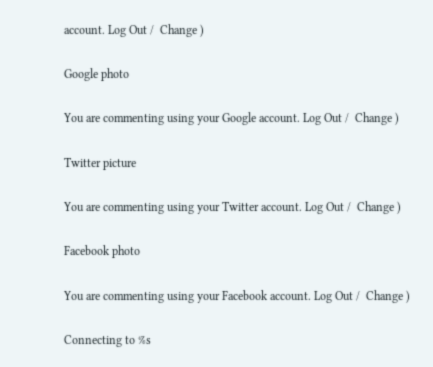account. Log Out /  Change )

Google photo

You are commenting using your Google account. Log Out /  Change )

Twitter picture

You are commenting using your Twitter account. Log Out /  Change )

Facebook photo

You are commenting using your Facebook account. Log Out /  Change )

Connecting to %s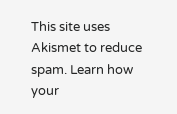This site uses Akismet to reduce spam. Learn how your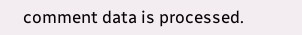comment data is processed.